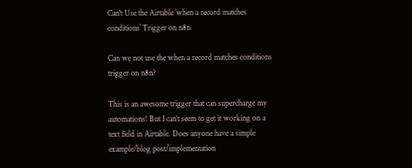Can't Use the Airtable `when a record matches conditions` Trigger on n8n

Can we not use the when a record matches conditions trigger on n8n?

This is an awesome trigger that can supercharge my automations! But I can’t seem to get it working on a text field in Airtable. Does anyone have a simple example/blog post/implementation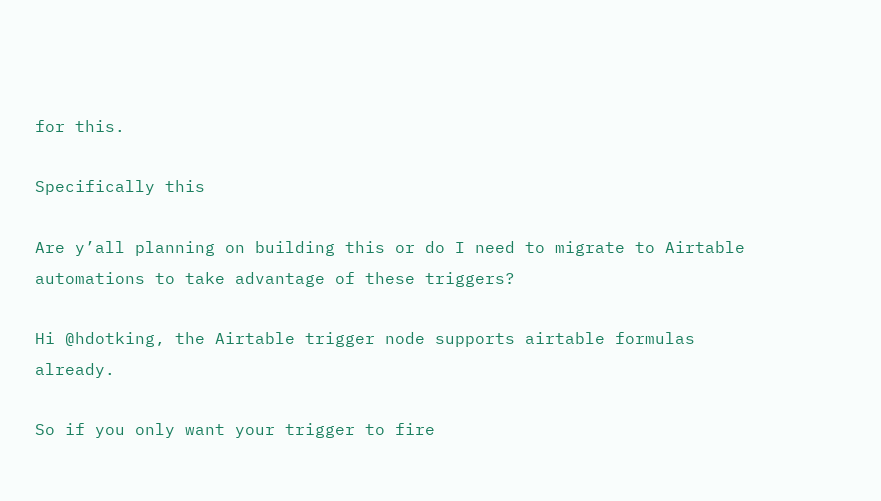for this.

Specifically this

Are y’all planning on building this or do I need to migrate to Airtable automations to take advantage of these triggers?

Hi @hdotking, the Airtable trigger node supports airtable formulas already.

So if you only want your trigger to fire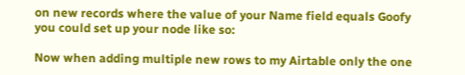on new records where the value of your Name field equals Goofy you could set up your node like so:

Now when adding multiple new rows to my Airtable only the one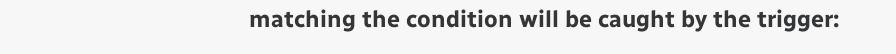matching the condition will be caught by the trigger: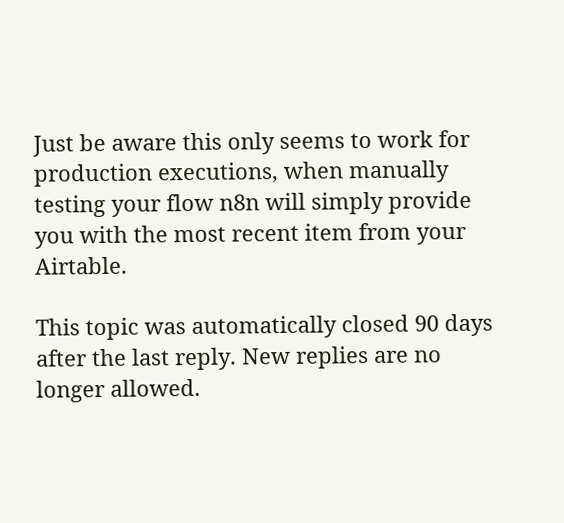Just be aware this only seems to work for production executions, when manually testing your flow n8n will simply provide you with the most recent item from your Airtable.

This topic was automatically closed 90 days after the last reply. New replies are no longer allowed.